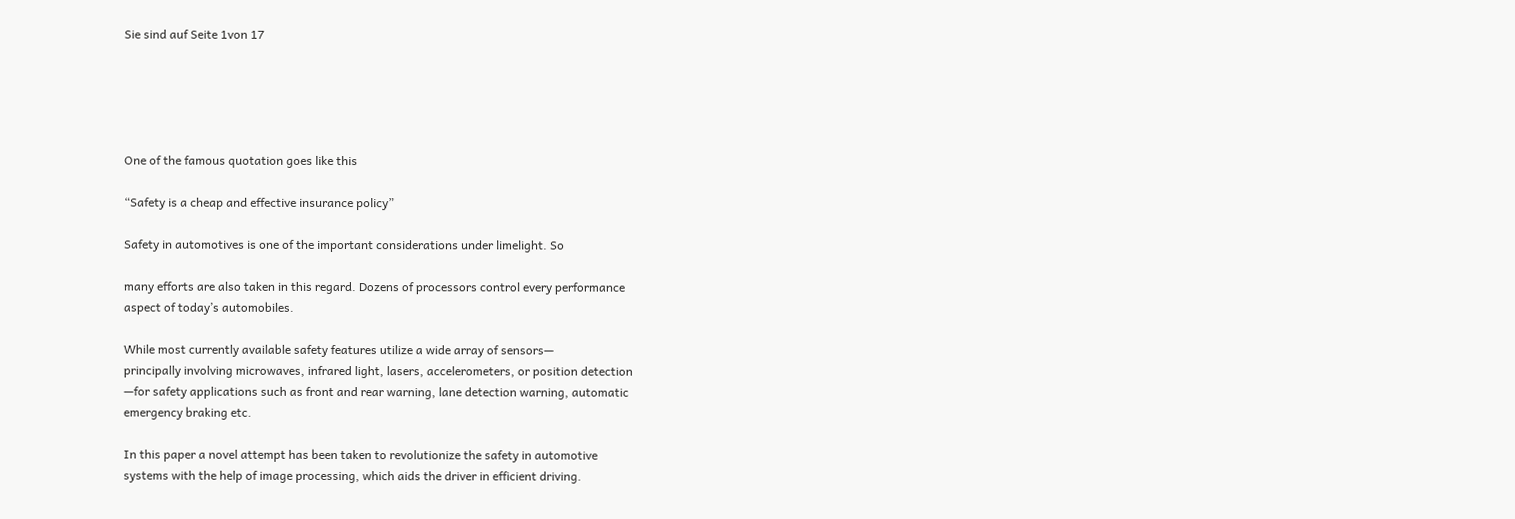Sie sind auf Seite 1von 17





One of the famous quotation goes like this

“Safety is a cheap and effective insurance policy”

Safety in automotives is one of the important considerations under limelight. So

many efforts are also taken in this regard. Dozens of processors control every performance
aspect of today’s automobiles.

While most currently available safety features utilize a wide array of sensors—
principally involving microwaves, infrared light, lasers, accelerometers, or position detection
—for safety applications such as front and rear warning, lane detection warning, automatic
emergency braking etc.

In this paper a novel attempt has been taken to revolutionize the safety in automotive
systems with the help of image processing, which aids the driver in efficient driving.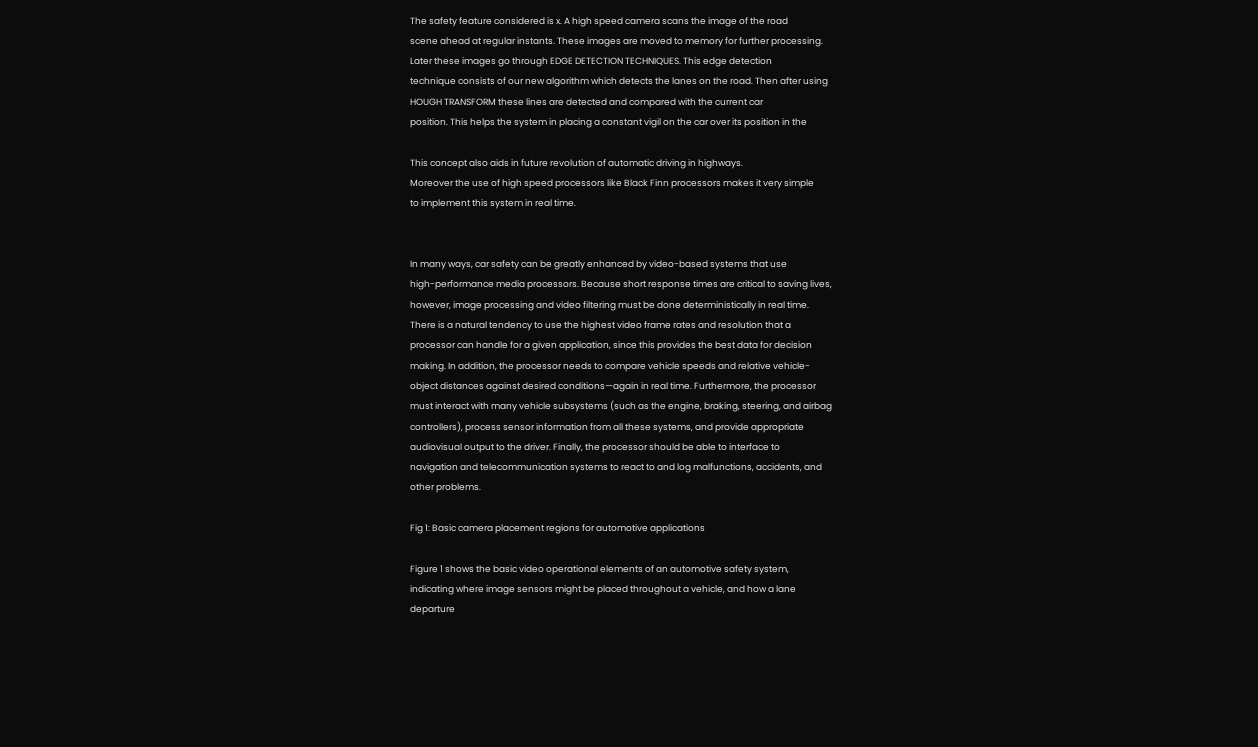The safety feature considered is x. A high speed camera scans the image of the road
scene ahead at regular instants. These images are moved to memory for further processing.
Later these images go through EDGE DETECTION TECHNIQUES. This edge detection
technique consists of our new algorithm which detects the lanes on the road. Then after using
HOUGH TRANSFORM these lines are detected and compared with the current car
position. This helps the system in placing a constant vigil on the car over its position in the

This concept also aids in future revolution of automatic driving in highways.
Moreover the use of high speed processors like Black Finn processors makes it very simple
to implement this system in real time.


In many ways, car safety can be greatly enhanced by video-based systems that use
high-performance media processors. Because short response times are critical to saving lives,
however, image processing and video filtering must be done deterministically in real time.
There is a natural tendency to use the highest video frame rates and resolution that a
processor can handle for a given application, since this provides the best data for decision
making. In addition, the processor needs to compare vehicle speeds and relative vehicle-
object distances against desired conditions—again in real time. Furthermore, the processor
must interact with many vehicle subsystems (such as the engine, braking, steering, and airbag
controllers), process sensor information from all these systems, and provide appropriate
audiovisual output to the driver. Finally, the processor should be able to interface to
navigation and telecommunication systems to react to and log malfunctions, accidents, and
other problems.

Fig 1: Basic camera placement regions for automotive applications

Figure 1 shows the basic video operational elements of an automotive safety system,
indicating where image sensors might be placed throughout a vehicle, and how a lane
departure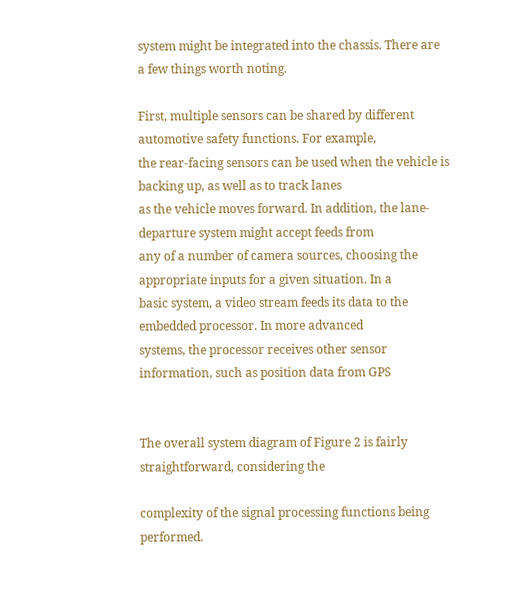system might be integrated into the chassis. There are a few things worth noting.

First, multiple sensors can be shared by different automotive safety functions. For example,
the rear-facing sensors can be used when the vehicle is backing up, as well as to track lanes
as the vehicle moves forward. In addition, the lane-departure system might accept feeds from
any of a number of camera sources, choosing the appropriate inputs for a given situation. In a
basic system, a video stream feeds its data to the embedded processor. In more advanced
systems, the processor receives other sensor information, such as position data from GPS


The overall system diagram of Figure 2 is fairly straightforward, considering the

complexity of the signal processing functions being performed.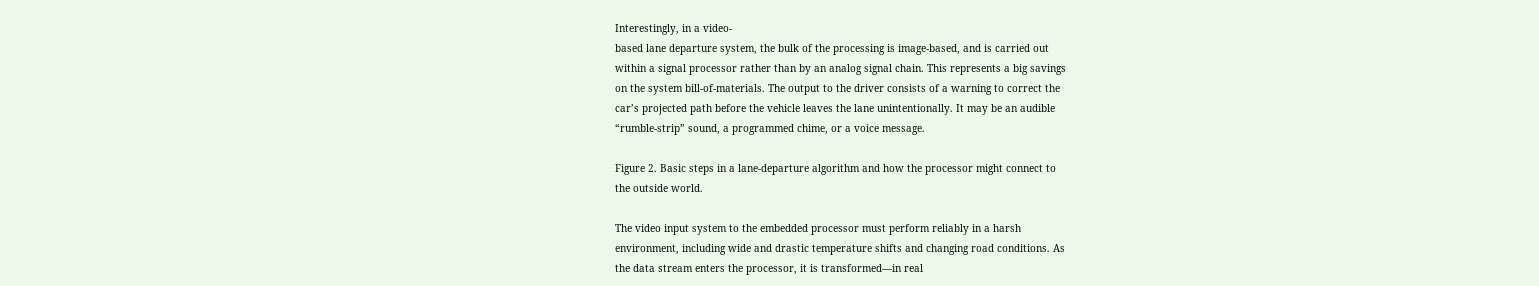Interestingly, in a video-
based lane departure system, the bulk of the processing is image-based, and is carried out
within a signal processor rather than by an analog signal chain. This represents a big savings
on the system bill-of-materials. The output to the driver consists of a warning to correct the
car’s projected path before the vehicle leaves the lane unintentionally. It may be an audible
“rumble-strip” sound, a programmed chime, or a voice message.

Figure 2. Basic steps in a lane-departure algorithm and how the processor might connect to
the outside world.

The video input system to the embedded processor must perform reliably in a harsh
environment, including wide and drastic temperature shifts and changing road conditions. As
the data stream enters the processor, it is transformed—in real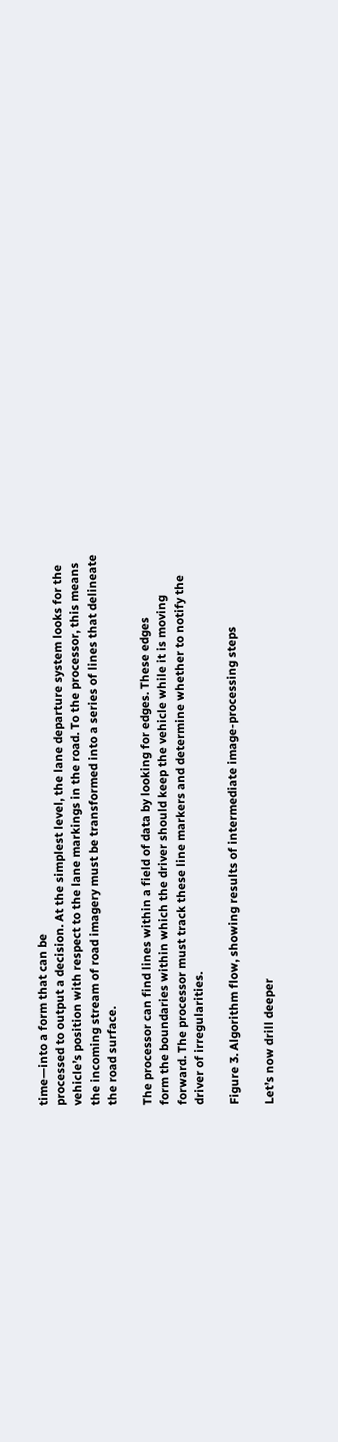time—into a form that can be
processed to output a decision. At the simplest level, the lane departure system looks for the
vehicle’s position with respect to the lane markings in the road. To the processor, this means
the incoming stream of road imagery must be transformed into a series of lines that delineate
the road surface.

The processor can find lines within a field of data by looking for edges. These edges
form the boundaries within which the driver should keep the vehicle while it is moving
forward. The processor must track these line markers and determine whether to notify the
driver of irregularities.

Figure 3. Algorithm flow, showing results of intermediate image-processing steps

Let’s now drill deeper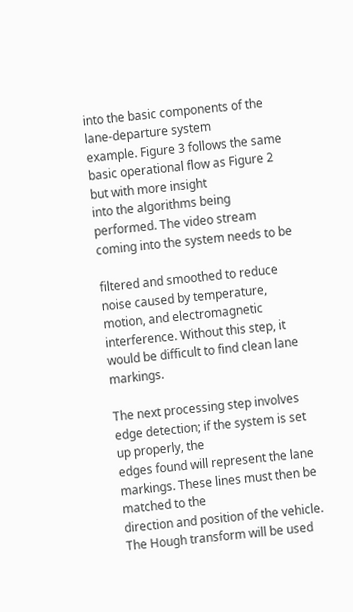into the basic components of the lane-departure system
example. Figure 3 follows the same basic operational flow as Figure 2 but with more insight
into the algorithms being performed. The video stream coming into the system needs to be

filtered and smoothed to reduce noise caused by temperature, motion, and electromagnetic
interference. Without this step, it would be difficult to find clean lane markings.

The next processing step involves edge detection; if the system is set up properly, the
edges found will represent the lane markings. These lines must then be matched to the
direction and position of the vehicle. The Hough transform will be used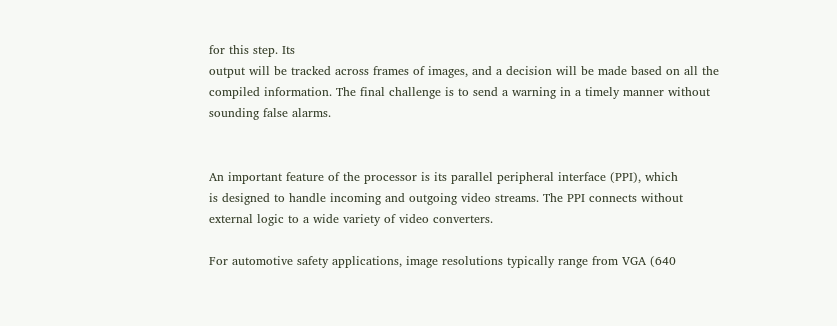for this step. Its
output will be tracked across frames of images, and a decision will be made based on all the
compiled information. The final challenge is to send a warning in a timely manner without
sounding false alarms.


An important feature of the processor is its parallel peripheral interface (PPI), which
is designed to handle incoming and outgoing video streams. The PPI connects without
external logic to a wide variety of video converters.

For automotive safety applications, image resolutions typically range from VGA (640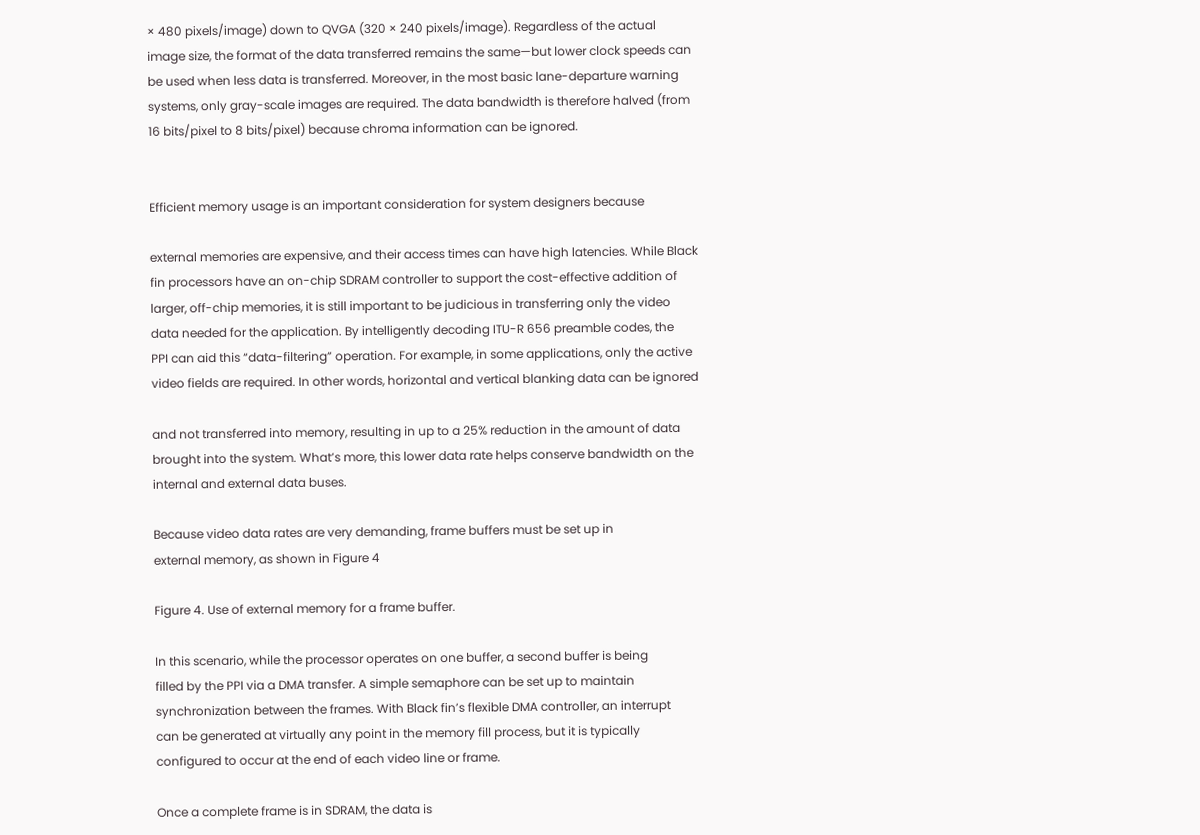× 480 pixels/image) down to QVGA (320 × 240 pixels/image). Regardless of the actual
image size, the format of the data transferred remains the same—but lower clock speeds can
be used when less data is transferred. Moreover, in the most basic lane-departure warning
systems, only gray-scale images are required. The data bandwidth is therefore halved (from
16 bits/pixel to 8 bits/pixel) because chroma information can be ignored.


Efficient memory usage is an important consideration for system designers because

external memories are expensive, and their access times can have high latencies. While Black
fin processors have an on-chip SDRAM controller to support the cost-effective addition of
larger, off-chip memories, it is still important to be judicious in transferring only the video
data needed for the application. By intelligently decoding ITU-R 656 preamble codes, the
PPI can aid this “data-filtering” operation. For example, in some applications, only the active
video fields are required. In other words, horizontal and vertical blanking data can be ignored

and not transferred into memory, resulting in up to a 25% reduction in the amount of data
brought into the system. What’s more, this lower data rate helps conserve bandwidth on the
internal and external data buses.

Because video data rates are very demanding, frame buffers must be set up in
external memory, as shown in Figure 4

Figure 4. Use of external memory for a frame buffer.

In this scenario, while the processor operates on one buffer, a second buffer is being
filled by the PPI via a DMA transfer. A simple semaphore can be set up to maintain
synchronization between the frames. With Black fin’s flexible DMA controller, an interrupt
can be generated at virtually any point in the memory fill process, but it is typically
configured to occur at the end of each video line or frame.

Once a complete frame is in SDRAM, the data is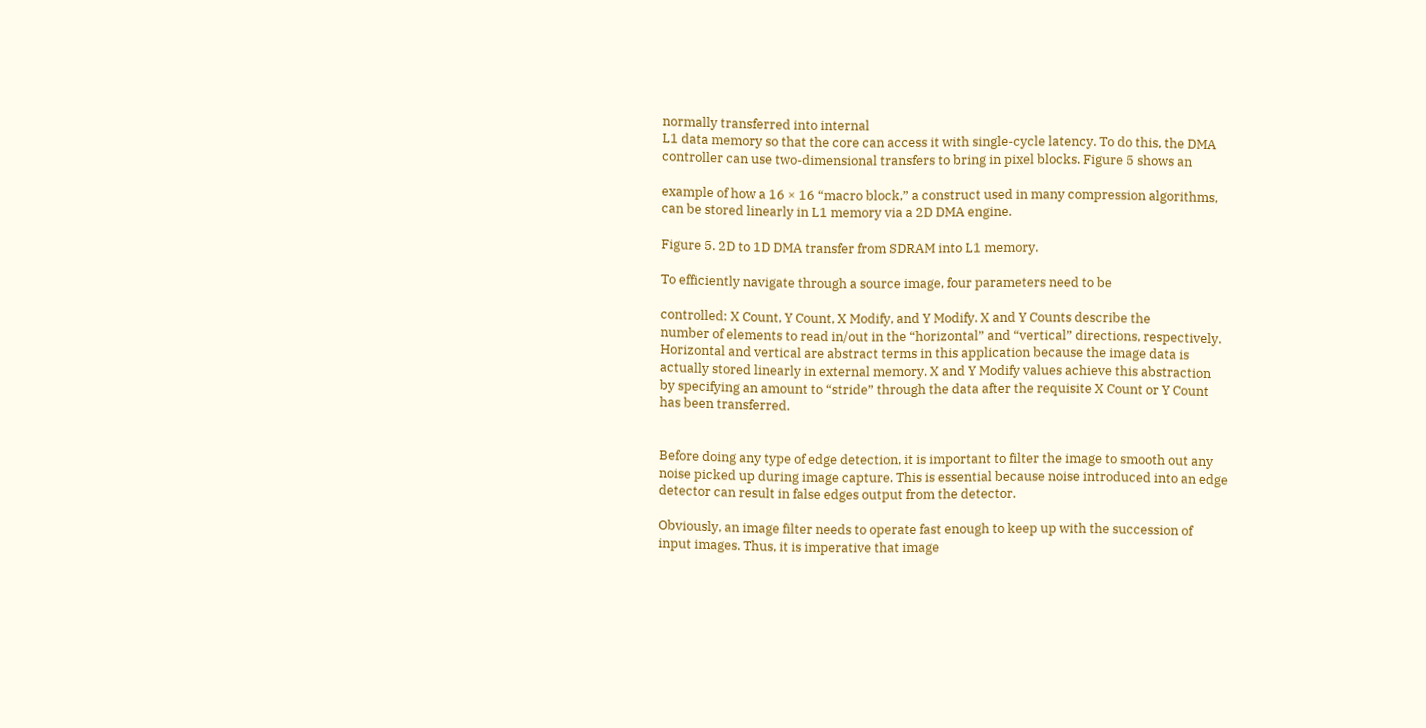normally transferred into internal
L1 data memory so that the core can access it with single-cycle latency. To do this, the DMA
controller can use two-dimensional transfers to bring in pixel blocks. Figure 5 shows an

example of how a 16 × 16 “macro block,” a construct used in many compression algorithms,
can be stored linearly in L1 memory via a 2D DMA engine.

Figure 5. 2D to 1D DMA transfer from SDRAM into L1 memory.

To efficiently navigate through a source image, four parameters need to be

controlled: X Count, Y Count, X Modify, and Y Modify. X and Y Counts describe the
number of elements to read in/out in the “horizontal” and “vertical” directions, respectively.
Horizontal and vertical are abstract terms in this application because the image data is
actually stored linearly in external memory. X and Y Modify values achieve this abstraction
by specifying an amount to “stride” through the data after the requisite X Count or Y Count
has been transferred.


Before doing any type of edge detection, it is important to filter the image to smooth out any
noise picked up during image capture. This is essential because noise introduced into an edge
detector can result in false edges output from the detector.

Obviously, an image filter needs to operate fast enough to keep up with the succession of
input images. Thus, it is imperative that image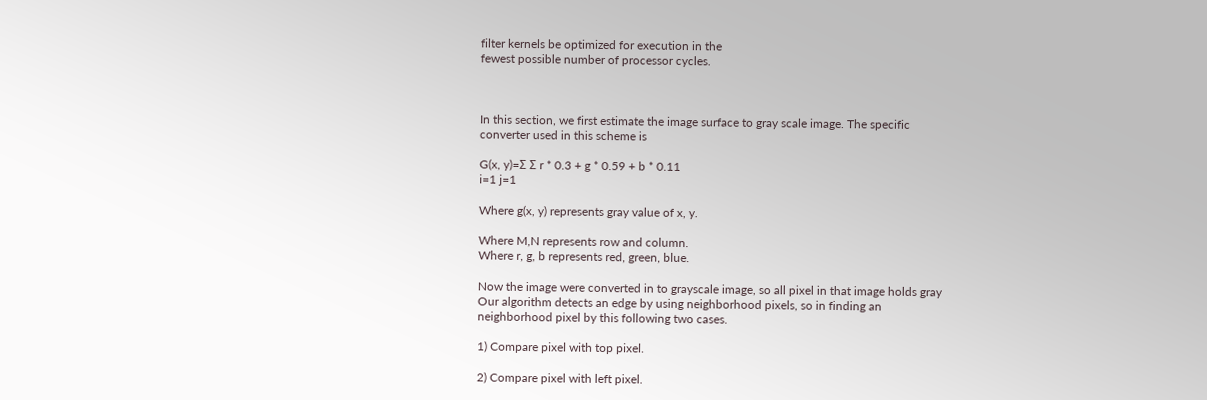filter kernels be optimized for execution in the
fewest possible number of processor cycles.



In this section, we first estimate the image surface to gray scale image. The specific
converter used in this scheme is

G(x, y)=Σ Σ r * 0.3 + g * 0.59 + b * 0.11
i=1 j=1

Where g(x, y) represents gray value of x, y.

Where M,N represents row and column.
Where r, g, b represents red, green, blue.

Now the image were converted in to grayscale image, so all pixel in that image holds gray
Our algorithm detects an edge by using neighborhood pixels, so in finding an
neighborhood pixel by this following two cases.

1) Compare pixel with top pixel.

2) Compare pixel with left pixel.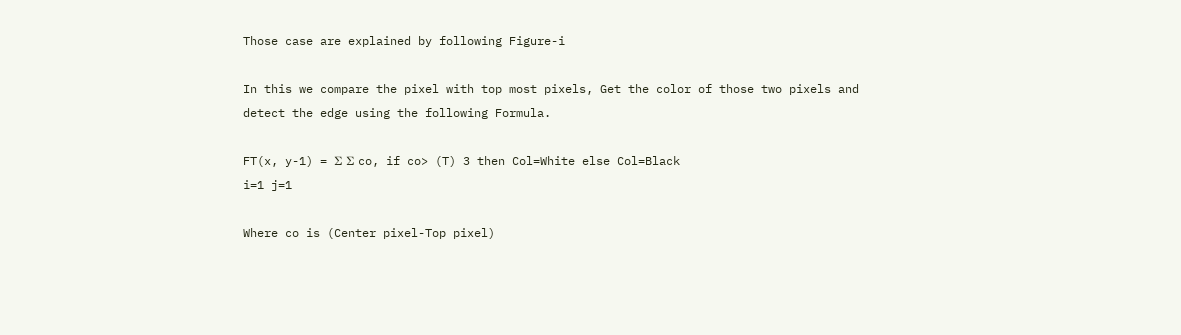Those case are explained by following Figure-i

In this we compare the pixel with top most pixels, Get the color of those two pixels and
detect the edge using the following Formula.

FT(x, y-1) = Σ Σ co, if co> (T) 3 then Col=White else Col=Black
i=1 j=1

Where co is (Center pixel-Top pixel)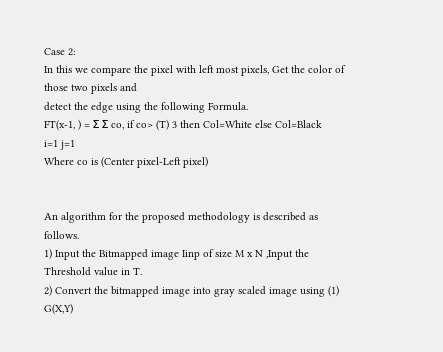Case 2:
In this we compare the pixel with left most pixels, Get the color of those two pixels and
detect the edge using the following Formula.
FT(x-1, ) = Σ Σ co, if co> (T) 3 then Col=White else Col=Black
i=1 j=1
Where co is (Center pixel-Left pixel)


An algorithm for the proposed methodology is described as follows.
1) Input the Bitmapped image Iinp of size M x N ,Input the Threshold value in T.
2) Convert the bitmapped image into gray scaled image using (1) G(X,Y)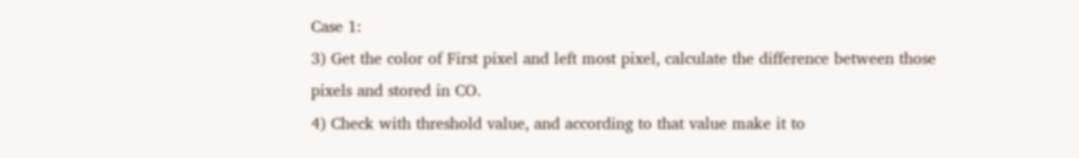Case 1:
3) Get the color of First pixel and left most pixel, calculate the difference between those
pixels and stored in CO.
4) Check with threshold value, and according to that value make it to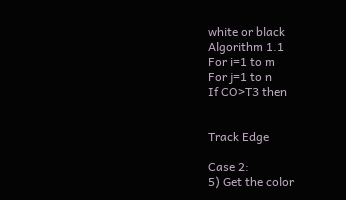white or black
Algorithm 1.1
For i=1 to m
For j=1 to n
If CO>T3 then


Track Edge

Case 2:
5) Get the color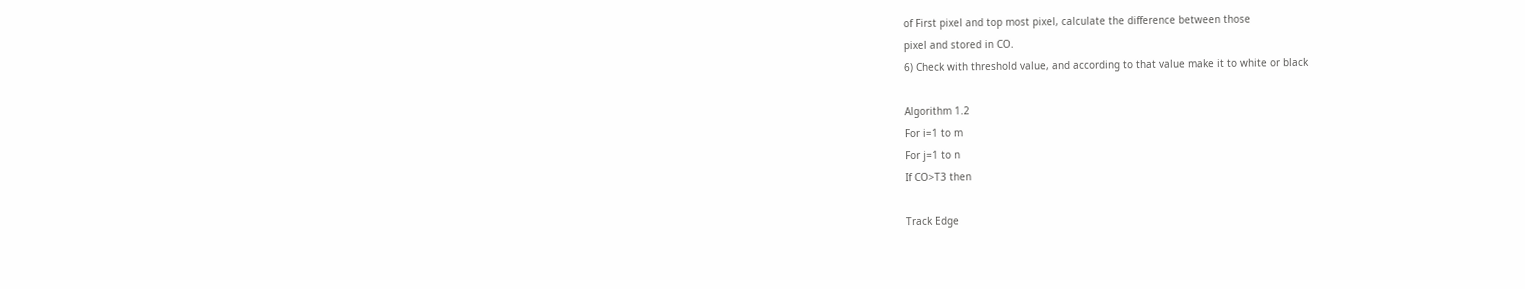of First pixel and top most pixel, calculate the difference between those
pixel and stored in CO.
6) Check with threshold value, and according to that value make it to white or black

Algorithm 1.2
For i=1 to m
For j=1 to n
If CO>T3 then

Track Edge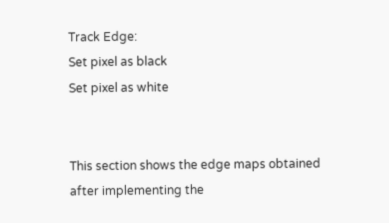Track Edge:
Set pixel as black
Set pixel as white


This section shows the edge maps obtained after implementing the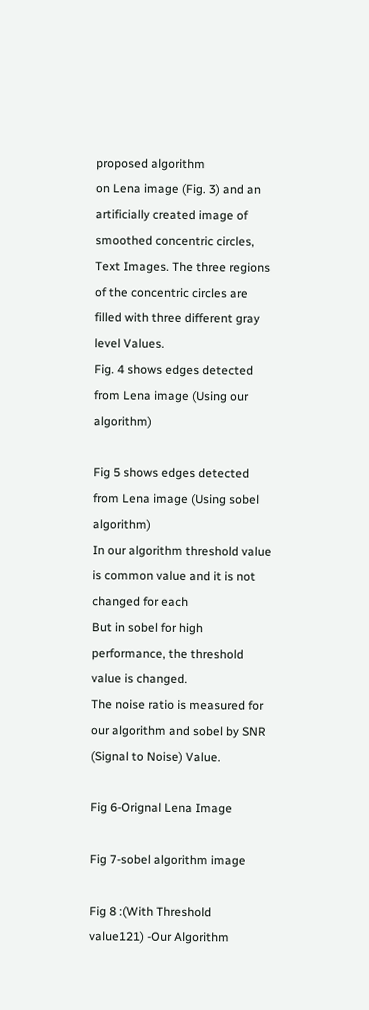proposed algorithm
on Lena image (Fig. 3) and an artificially created image of smoothed concentric circles,
Text Images. The three regions of the concentric circles are filled with three different gray
level Values.
Fig. 4 shows edges detected from Lena image (Using our algorithm)

Fig 5 shows edges detected from Lena image (Using sobel algorithm)
In our algorithm threshold value is common value and it is not changed for each
But in sobel for high performance, the threshold value is changed.
The noise ratio is measured for our algorithm and sobel by SNR (Signal to Noise) Value.

Fig 6-Orignal Lena Image

Fig 7-sobel algorithm image

Fig 8 :(With Threshold value121) -Our Algorithm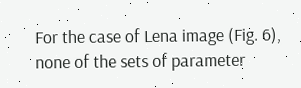For the case of Lena image (Fig. 6), none of the sets of parameter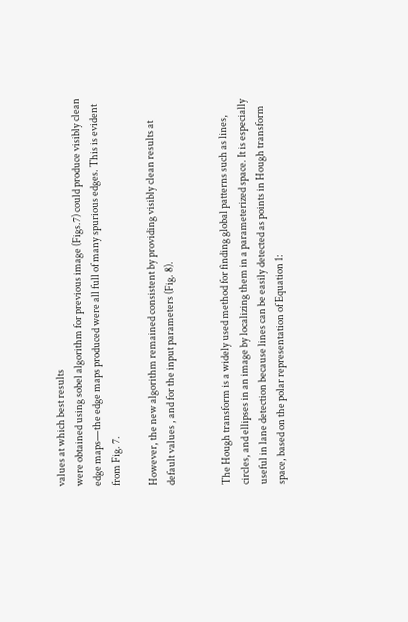values at which best results
were obtained using sobel algorithm for previous image (Figs.7) could produce visibly clean
edge maps—the edge maps produced were all full of many spurious edges. This is evident
from Fig. 7.

However, the new algorithm remained consistent by providing visibly clean results at
default values , and for the input parameters (Fig. 8).


The Hough transform is a widely used method for finding global patterns such as lines,
circles, and ellipses in an image by localizing them in a parameterized space. It is especially
useful in lane detection because lines can be easily detected as points in Hough transform
space, based on the polar representation of Equation 1: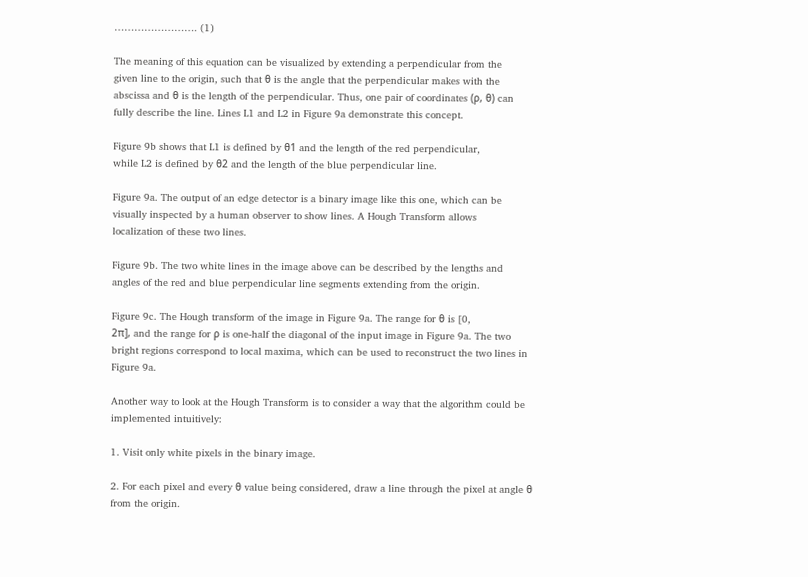……………………. (1)

The meaning of this equation can be visualized by extending a perpendicular from the
given line to the origin, such that θ is the angle that the perpendicular makes with the
abscissa and θ is the length of the perpendicular. Thus, one pair of coordinates (ρ, θ) can
fully describe the line. Lines L1 and L2 in Figure 9a demonstrate this concept.

Figure 9b shows that L1 is defined by θ1 and the length of the red perpendicular,
while L2 is defined by θ2 and the length of the blue perpendicular line.

Figure 9a. The output of an edge detector is a binary image like this one, which can be
visually inspected by a human observer to show lines. A Hough Transform allows
localization of these two lines.

Figure 9b. The two white lines in the image above can be described by the lengths and
angles of the red and blue perpendicular line segments extending from the origin.

Figure 9c. The Hough transform of the image in Figure 9a. The range for θ is [0,
2π], and the range for ρ is one-half the diagonal of the input image in Figure 9a. The two
bright regions correspond to local maxima, which can be used to reconstruct the two lines in
Figure 9a.

Another way to look at the Hough Transform is to consider a way that the algorithm could be
implemented intuitively:

1. Visit only white pixels in the binary image.

2. For each pixel and every θ value being considered, draw a line through the pixel at angle θ
from the origin.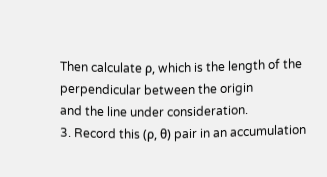Then calculate ρ, which is the length of the perpendicular between the origin
and the line under consideration.
3. Record this (ρ, θ) pair in an accumulation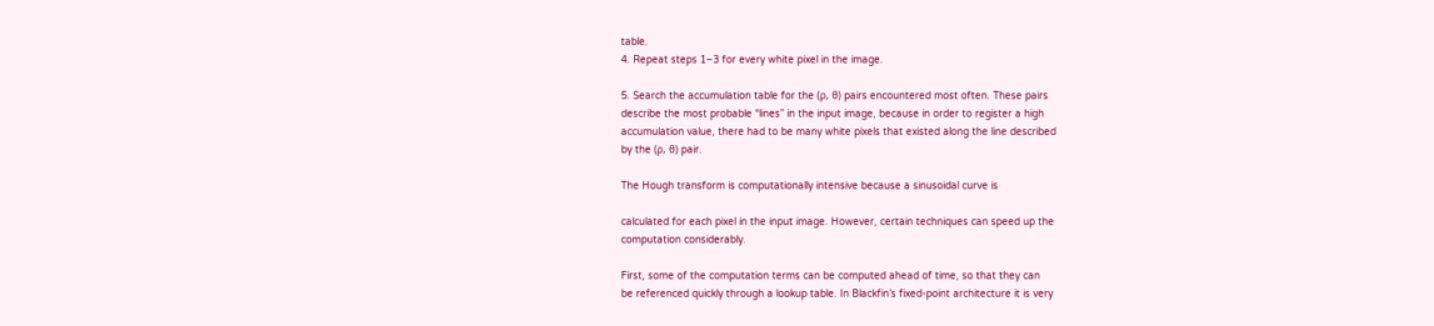table.
4. Repeat steps 1–3 for every white pixel in the image.

5. Search the accumulation table for the (ρ, θ) pairs encountered most often. These pairs
describe the most probable “lines” in the input image, because in order to register a high
accumulation value, there had to be many white pixels that existed along the line described
by the (ρ, θ) pair.

The Hough transform is computationally intensive because a sinusoidal curve is

calculated for each pixel in the input image. However, certain techniques can speed up the
computation considerably.

First, some of the computation terms can be computed ahead of time, so that they can
be referenced quickly through a lookup table. In Blackfin’s fixed-point architecture it is very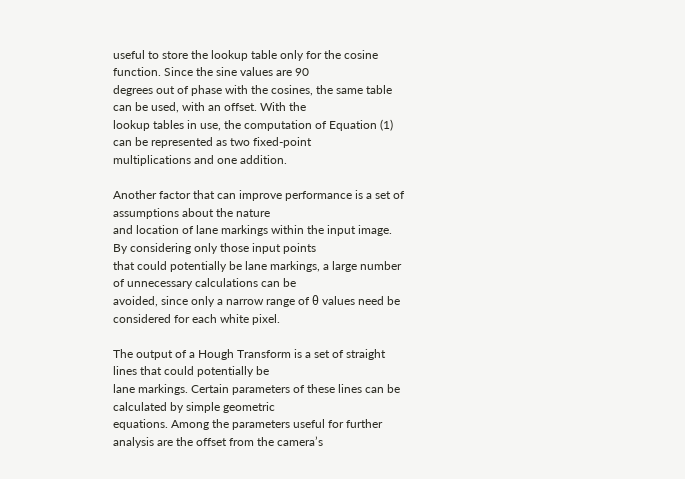useful to store the lookup table only for the cosine function. Since the sine values are 90
degrees out of phase with the cosines, the same table can be used, with an offset. With the
lookup tables in use, the computation of Equation (1) can be represented as two fixed-point
multiplications and one addition.

Another factor that can improve performance is a set of assumptions about the nature
and location of lane markings within the input image. By considering only those input points
that could potentially be lane markings, a large number of unnecessary calculations can be
avoided, since only a narrow range of θ values need be considered for each white pixel.

The output of a Hough Transform is a set of straight lines that could potentially be
lane markings. Certain parameters of these lines can be calculated by simple geometric
equations. Among the parameters useful for further analysis are the offset from the camera’s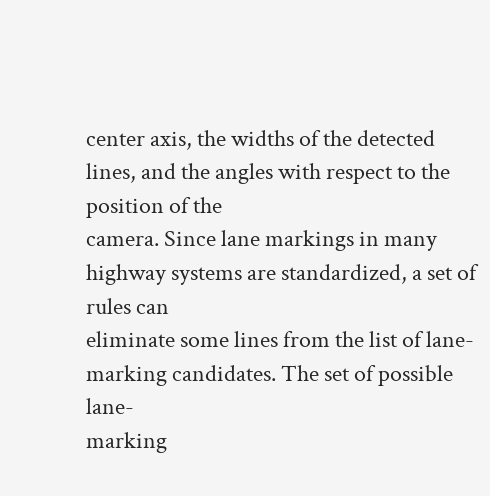center axis, the widths of the detected lines, and the angles with respect to the position of the
camera. Since lane markings in many highway systems are standardized, a set of rules can
eliminate some lines from the list of lane-marking candidates. The set of possible lane-
marking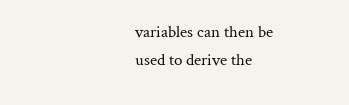variables can then be used to derive the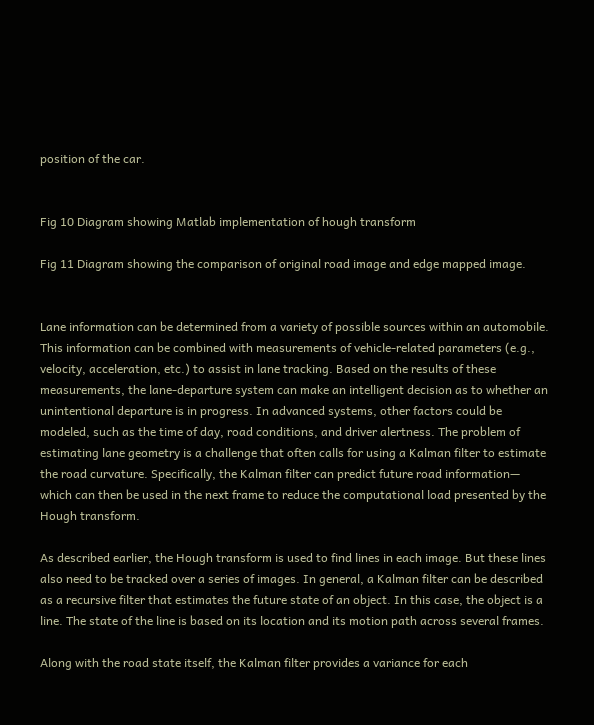position of the car.


Fig 10 Diagram showing Matlab implementation of hough transform

Fig 11 Diagram showing the comparison of original road image and edge mapped image.


Lane information can be determined from a variety of possible sources within an automobile.
This information can be combined with measurements of vehicle-related parameters (e.g.,
velocity, acceleration, etc.) to assist in lane tracking. Based on the results of these
measurements, the lane-departure system can make an intelligent decision as to whether an
unintentional departure is in progress. In advanced systems, other factors could be
modeled, such as the time of day, road conditions, and driver alertness. The problem of
estimating lane geometry is a challenge that often calls for using a Kalman filter to estimate
the road curvature. Specifically, the Kalman filter can predict future road information—
which can then be used in the next frame to reduce the computational load presented by the
Hough transform.

As described earlier, the Hough transform is used to find lines in each image. But these lines
also need to be tracked over a series of images. In general, a Kalman filter can be described
as a recursive filter that estimates the future state of an object. In this case, the object is a
line. The state of the line is based on its location and its motion path across several frames.

Along with the road state itself, the Kalman filter provides a variance for each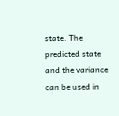state. The
predicted state and the variance can be used in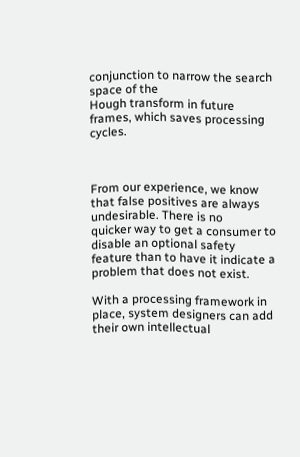conjunction to narrow the search space of the
Hough transform in future frames, which saves processing cycles.



From our experience, we know that false positives are always undesirable. There is no
quicker way to get a consumer to disable an optional safety feature than to have it indicate a
problem that does not exist.

With a processing framework in place, system designers can add their own intellectual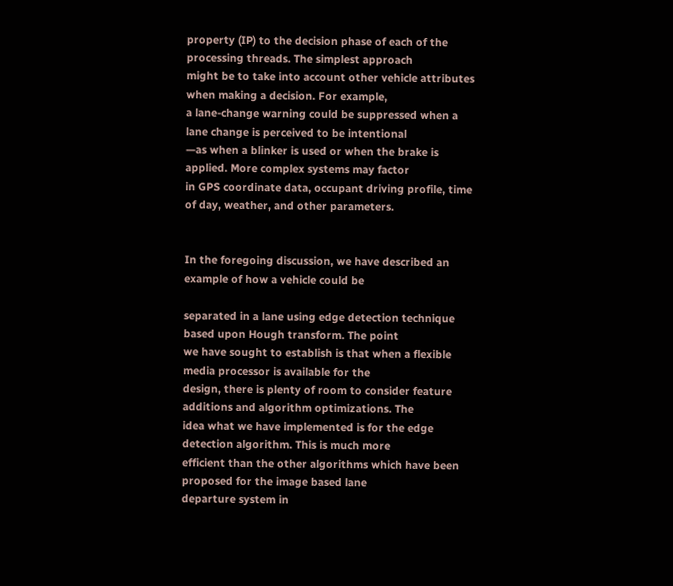property (IP) to the decision phase of each of the processing threads. The simplest approach
might be to take into account other vehicle attributes when making a decision. For example,
a lane-change warning could be suppressed when a lane change is perceived to be intentional
—as when a blinker is used or when the brake is applied. More complex systems may factor
in GPS coordinate data, occupant driving profile, time of day, weather, and other parameters.


In the foregoing discussion, we have described an example of how a vehicle could be

separated in a lane using edge detection technique based upon Hough transform. The point
we have sought to establish is that when a flexible media processor is available for the
design, there is plenty of room to consider feature additions and algorithm optimizations. The
idea what we have implemented is for the edge detection algorithm. This is much more
efficient than the other algorithms which have been proposed for the image based lane
departure system in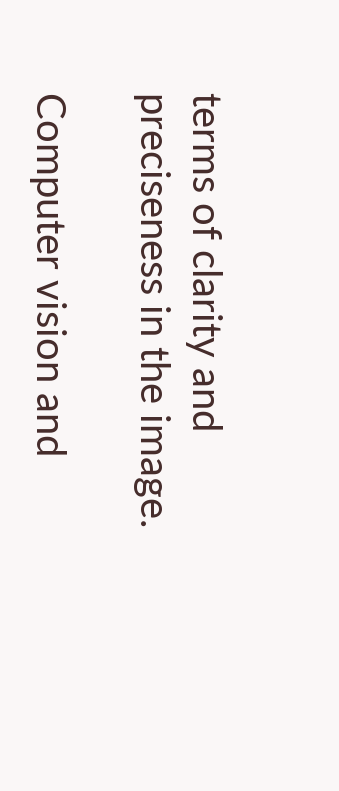terms of clarity and preciseness in the image.

Computer vision and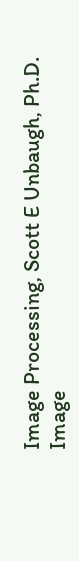Image Processing, Scott E Unbaugh, Ph.D.
Image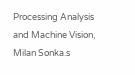Processing Analysis and Machine Vision, Milan Sonka.s